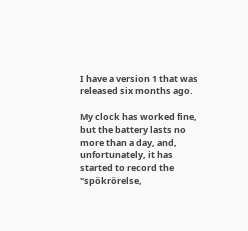I have a version 1 that was released six months ago.

My clock has worked fine, but the battery lasts no more than a day, and, unfortunately, it has started to record the "spökrörelse,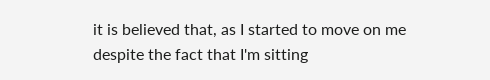it is believed that, as I started to move on me despite the fact that I'm sitting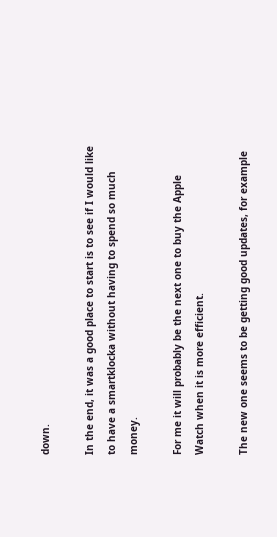down.

In the end, it was a good place to start is to see if I would like to have a smartklocka without having to spend so much money.

For me it will probably be the next one to buy the Apple Watch when it is more efficient.

The new one seems to be getting good updates, for example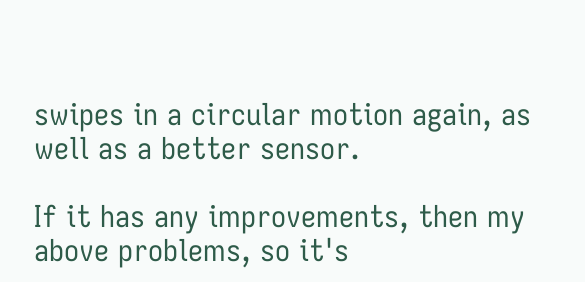swipes in a circular motion again, as well as a better sensor.

If it has any improvements, then my above problems, so it's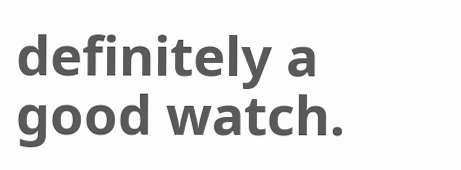definitely a good watch.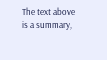The text above is a summary,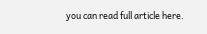you can read full article here.